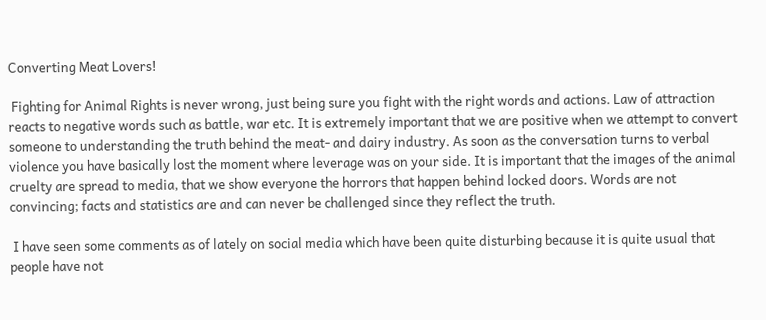Converting Meat Lovers!

 Fighting for Animal Rights is never wrong, just being sure you fight with the right words and actions. Law of attraction reacts to negative words such as battle, war etc. It is extremely important that we are positive when we attempt to convert someone to understanding the truth behind the meat- and dairy industry. As soon as the conversation turns to verbal violence you have basically lost the moment where leverage was on your side. It is important that the images of the animal cruelty are spread to media, that we show everyone the horrors that happen behind locked doors. Words are not convincing; facts and statistics are and can never be challenged since they reflect the truth.

 I have seen some comments as of lately on social media which have been quite disturbing because it is quite usual that people have not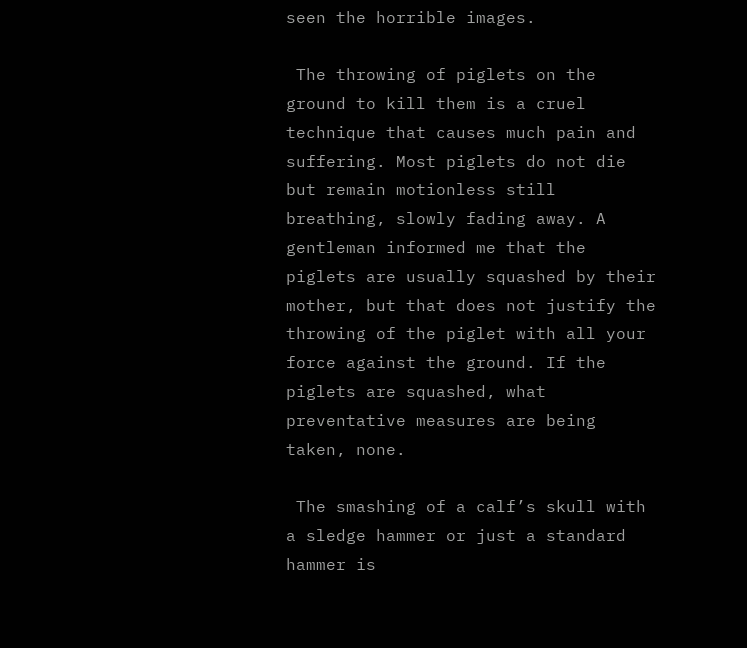seen the horrible images.

 The throwing of piglets on the ground to kill them is a cruel technique that causes much pain and suffering. Most piglets do not die but remain motionless still breathing, slowly fading away. A gentleman informed me that the piglets are usually squashed by their mother, but that does not justify the throwing of the piglet with all your force against the ground. If the piglets are squashed, what preventative measures are being taken, none.

 The smashing of a calf’s skull with a sledge hammer or just a standard hammer is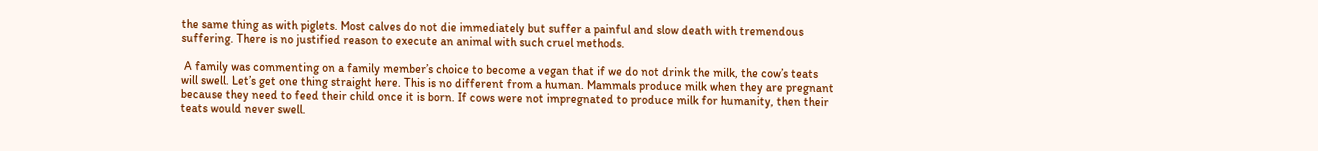the same thing as with piglets. Most calves do not die immediately but suffer a painful and slow death with tremendous suffering. There is no justified reason to execute an animal with such cruel methods.

 A family was commenting on a family member’s choice to become a vegan that if we do not drink the milk, the cow’s teats will swell. Let’s get one thing straight here. This is no different from a human. Mammals produce milk when they are pregnant because they need to feed their child once it is born. If cows were not impregnated to produce milk for humanity, then their teats would never swell.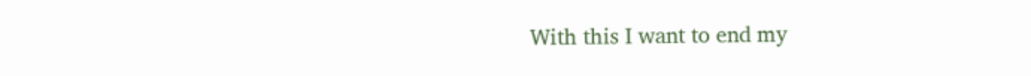With this I want to end my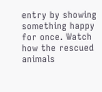entry by showing something happy for once. Watch how the rescued animals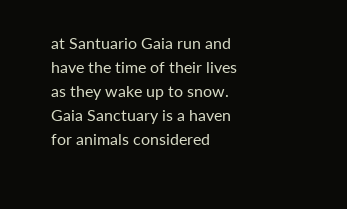at Santuario Gaia run and have the time of their lives as they wake up to snow. Gaia Sanctuary is a haven for animals considered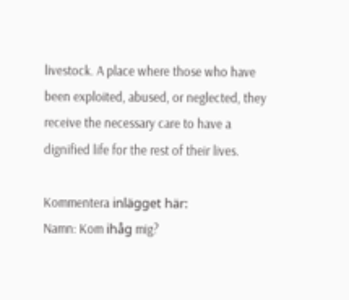livestock. A place where those who have been exploited, abused, or neglected, they receive the necessary care to have a dignified life for the rest of their lives.

Kommentera inlägget här:
Namn: Kom ihåg mig?